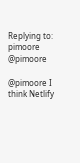Replying to: pimoore @pimoore

@pimoore I think Netlify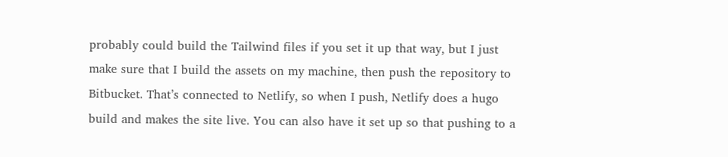probably could build the Tailwind files if you set it up that way, but I just make sure that I build the assets on my machine, then push the repository to Bitbucket. That’s connected to Netlify, so when I push, Netlify does a hugo build and makes the site live. You can also have it set up so that pushing to a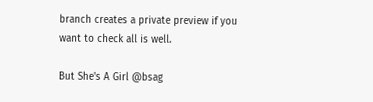branch creates a private preview if you want to check all is well.

But She's A Girl @bsag